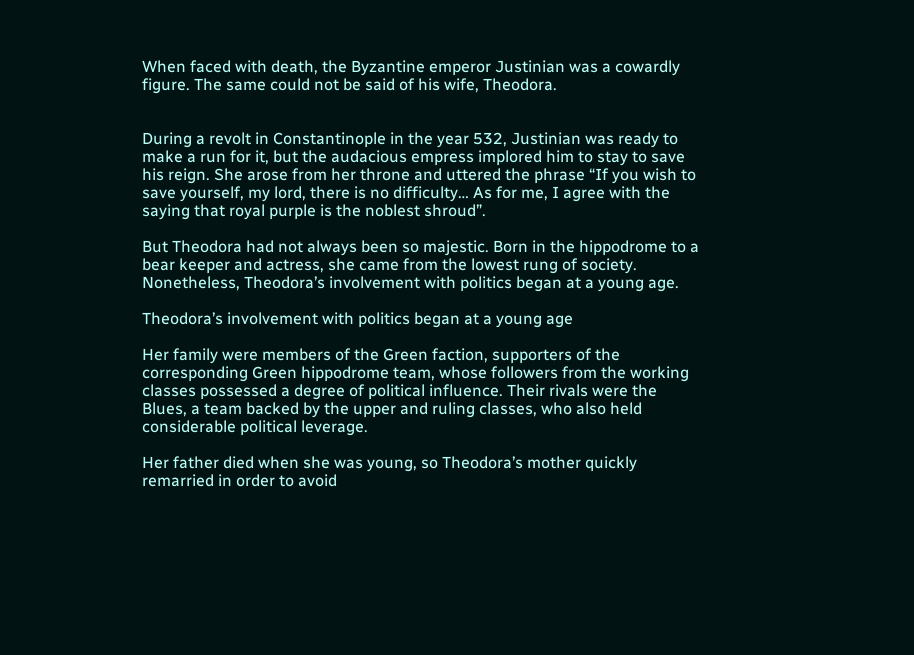When faced with death, the Byzantine emperor Justinian was a cowardly figure. The same could not be said of his wife, Theodora.


During a revolt in Constantinople in the year 532, Justinian was ready to make a run for it, but the audacious empress implored him to stay to save his reign. She arose from her throne and uttered the phrase “If you wish to save yourself, my lord, there is no difficulty… As for me, I agree with the saying that royal purple is the noblest shroud”.

But Theodora had not always been so majestic. Born in the hippodrome to a bear keeper and actress, she came from the lowest rung of society. Nonetheless, Theodora’s involvement with politics began at a young age.

Theodora’s involvement with politics began at a young age

Her family were members of the Green faction, supporters of the corresponding Green hippodrome team, whose followers from the working classes possessed a degree of political influence. Their rivals were the Blues, a team backed by the upper and ruling classes, who also held considerable political leverage.

Her father died when she was young, so Theodora’s mother quickly remarried in order to avoid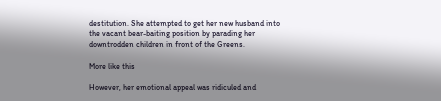destitution. She attempted to get her new husband into the vacant bear-baiting position by parading her downtrodden children in front of the Greens.

More like this

However, her emotional appeal was ridiculed and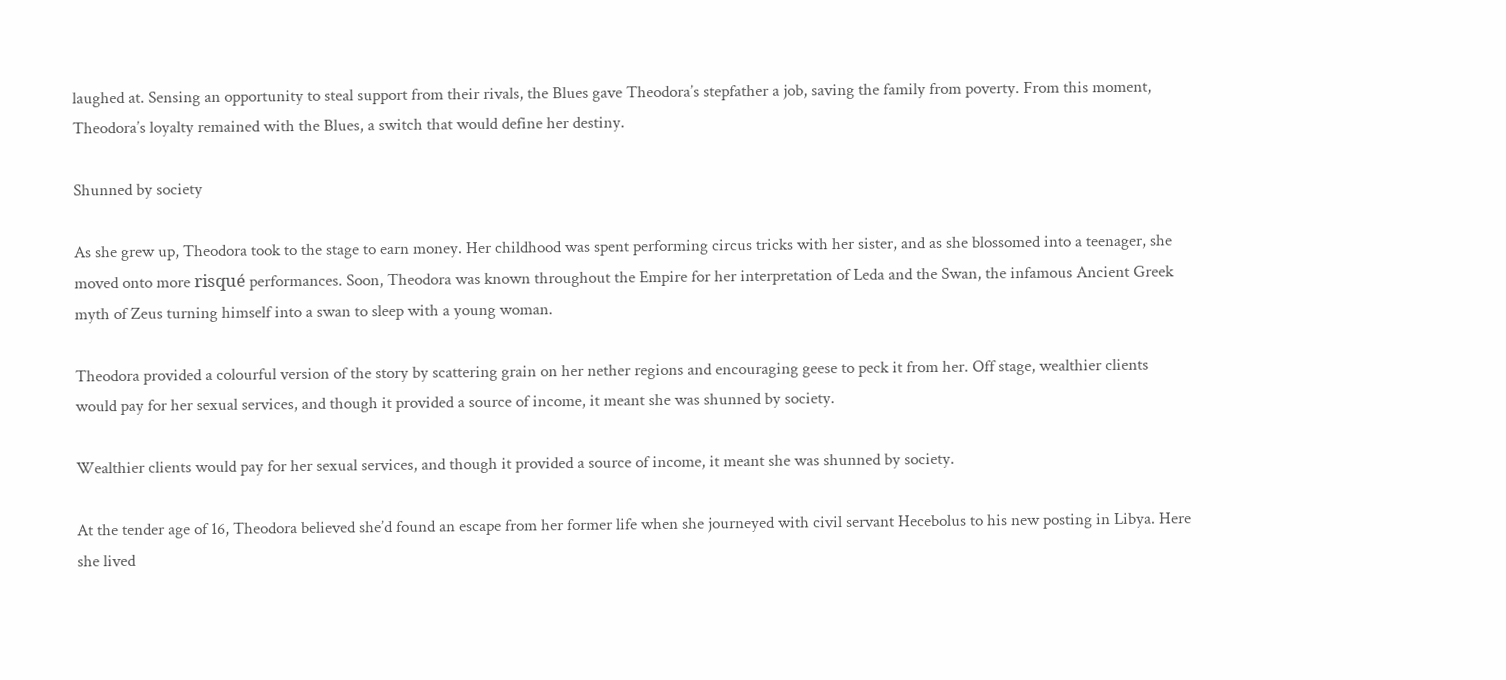laughed at. Sensing an opportunity to steal support from their rivals, the Blues gave Theodora’s stepfather a job, saving the family from poverty. From this moment, Theodora’s loyalty remained with the Blues, a switch that would define her destiny.

Shunned by society

As she grew up, Theodora took to the stage to earn money. Her childhood was spent performing circus tricks with her sister, and as she blossomed into a teenager, she moved onto more risqué performances. Soon, Theodora was known throughout the Empire for her interpretation of Leda and the Swan, the infamous Ancient Greek myth of Zeus turning himself into a swan to sleep with a young woman.

Theodora provided a colourful version of the story by scattering grain on her nether regions and encouraging geese to peck it from her. Off stage, wealthier clients would pay for her sexual services, and though it provided a source of income, it meant she was shunned by society.

Wealthier clients would pay for her sexual services, and though it provided a source of income, it meant she was shunned by society.

At the tender age of 16, Theodora believed she’d found an escape from her former life when she journeyed with civil servant Hecebolus to his new posting in Libya. Here she lived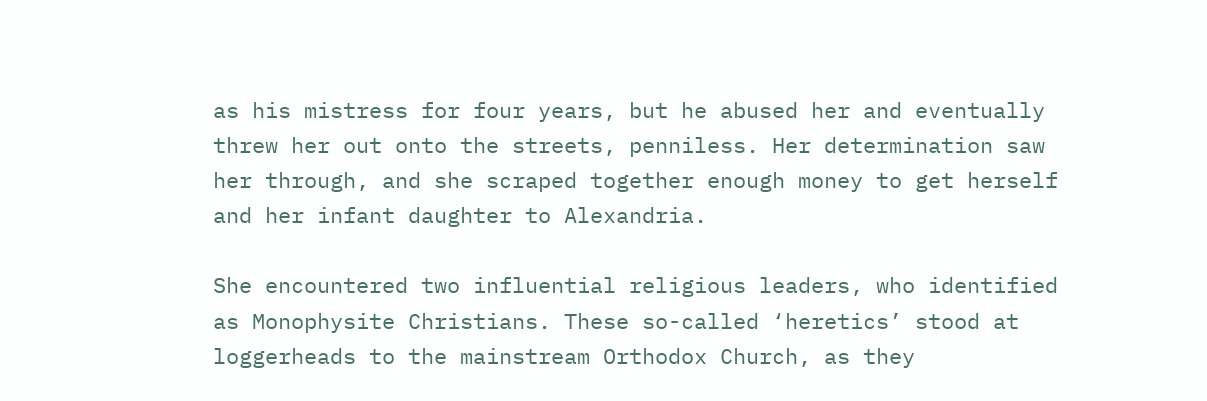as his mistress for four years, but he abused her and eventually threw her out onto the streets, penniless. Her determination saw her through, and she scraped together enough money to get herself and her infant daughter to Alexandria.

She encountered two influential religious leaders, who identified as Monophysite Christians. These so-called ‘heretics’ stood at loggerheads to the mainstream Orthodox Church, as they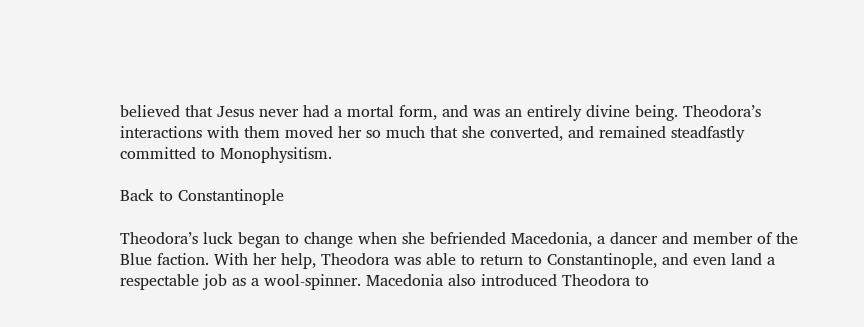believed that Jesus never had a mortal form, and was an entirely divine being. Theodora’s interactions with them moved her so much that she converted, and remained steadfastly committed to Monophysitism.

Back to Constantinople

Theodora’s luck began to change when she befriended Macedonia, a dancer and member of the Blue faction. With her help, Theodora was able to return to Constantinople, and even land a respectable job as a wool-spinner. Macedonia also introduced Theodora to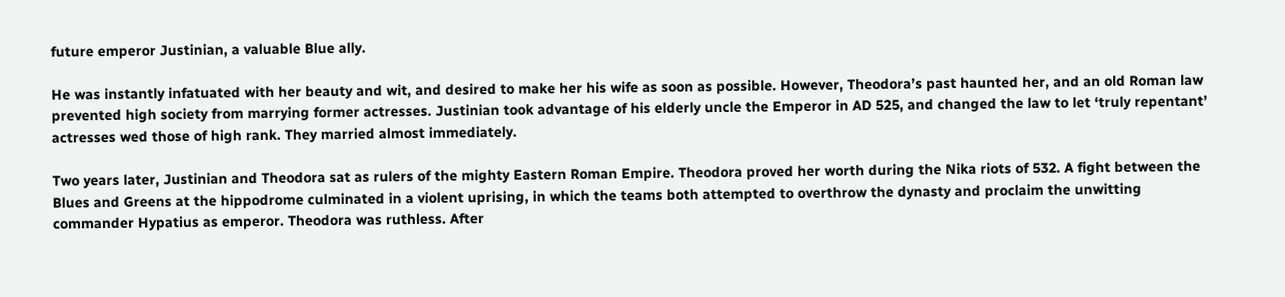future emperor Justinian, a valuable Blue ally.

He was instantly infatuated with her beauty and wit, and desired to make her his wife as soon as possible. However, Theodora’s past haunted her, and an old Roman law prevented high society from marrying former actresses. Justinian took advantage of his elderly uncle the Emperor in AD 525, and changed the law to let ‘truly repentant’ actresses wed those of high rank. They married almost immediately.

Two years later, Justinian and Theodora sat as rulers of the mighty Eastern Roman Empire. Theodora proved her worth during the Nika riots of 532. A fight between the Blues and Greens at the hippodrome culminated in a violent uprising, in which the teams both attempted to overthrow the dynasty and proclaim the unwitting commander Hypatius as emperor. Theodora was ruthless. After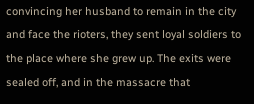convincing her husband to remain in the city and face the rioters, they sent loyal soldiers to the place where she grew up. The exits were sealed off, and in the massacre that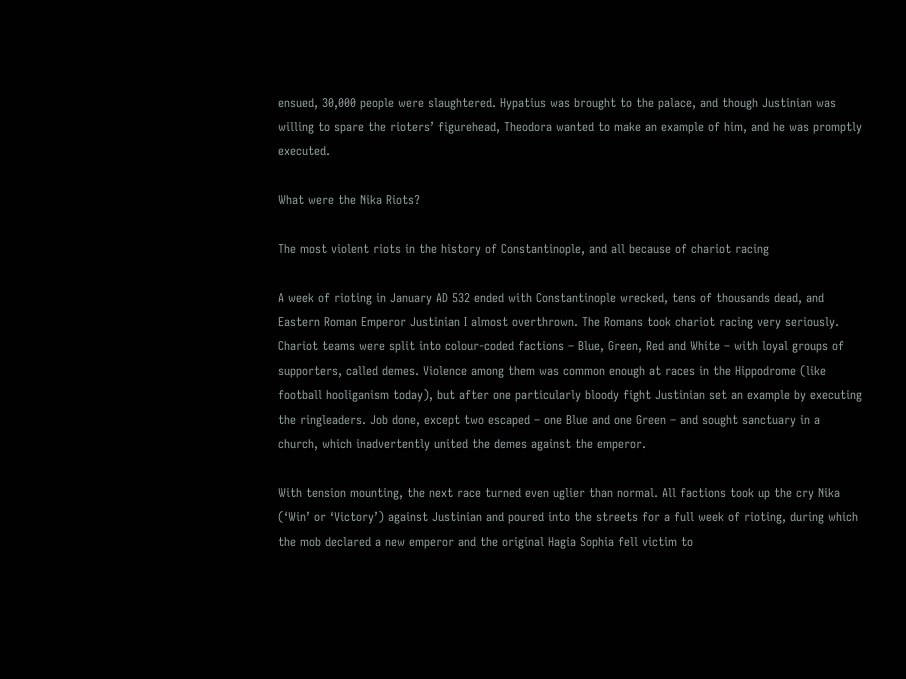ensued, 30,000 people were slaughtered. Hypatius was brought to the palace, and though Justinian was willing to spare the rioters’ figurehead, Theodora wanted to make an example of him, and he was promptly executed.

What were the Nika Riots?

The most violent riots in the history of Constantinople, and all because of chariot racing

A week of rioting in January AD 532 ended with Constantinople wrecked, tens of thousands dead, and Eastern Roman Emperor Justinian I almost overthrown. The Romans took chariot racing very seriously. Chariot teams were split into colour-coded factions – Blue, Green, Red and White – with loyal groups of supporters, called demes. Violence among them was common enough at races in the Hippodrome (like football hooliganism today), but after one particularly bloody fight Justinian set an example by executing the ringleaders. Job done, except two escaped – one Blue and one Green – and sought sanctuary in a church, which inadvertently united the demes against the emperor.

With tension mounting, the next race turned even uglier than normal. All factions took up the cry Nika (‘Win’ or ‘Victory’) against Justinian and poured into the streets for a full week of rioting, during which the mob declared a new emperor and the original Hagia Sophia fell victim to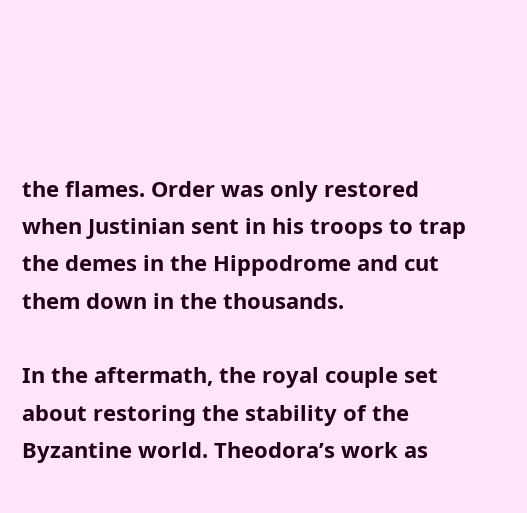the flames. Order was only restored when Justinian sent in his troops to trap the demes in the Hippodrome and cut them down in the thousands.

In the aftermath, the royal couple set about restoring the stability of the Byzantine world. Theodora’s work as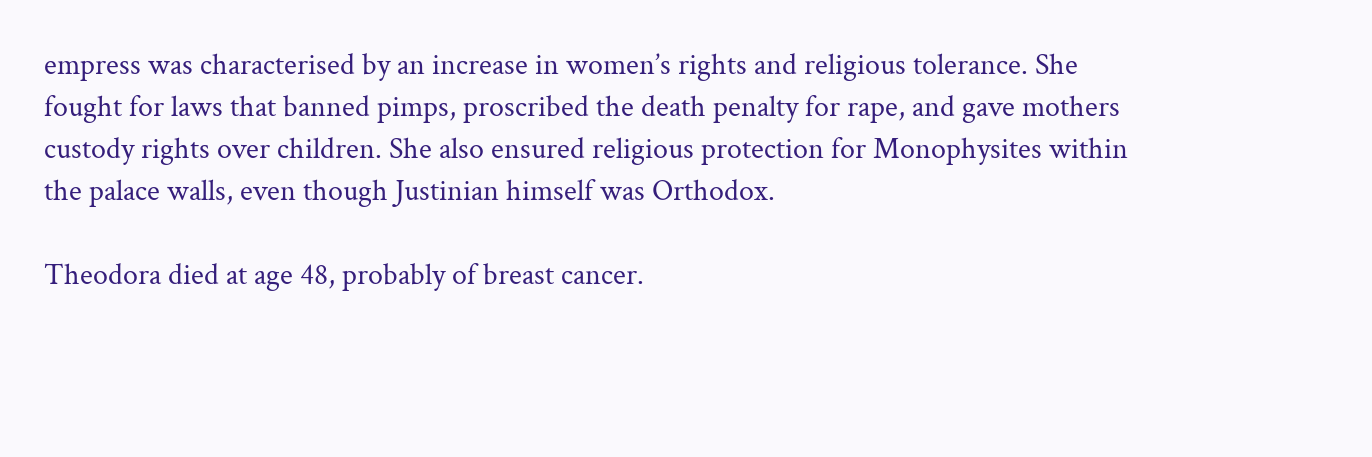empress was characterised by an increase in women’s rights and religious tolerance. She fought for laws that banned pimps, proscribed the death penalty for rape, and gave mothers custody rights over children. She also ensured religious protection for Monophysites within the palace walls, even though Justinian himself was Orthodox.

Theodora died at age 48, probably of breast cancer.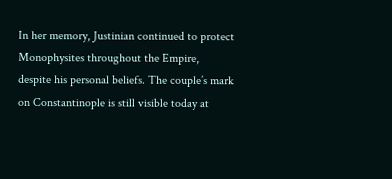In her memory, Justinian continued to protect Monophysites throughout the Empire, despite his personal beliefs. The couple’s mark on Constantinople is still visible today at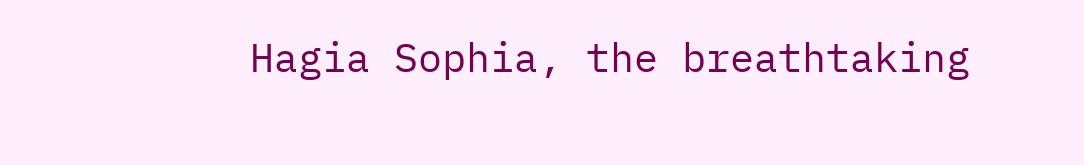Hagia Sophia, the breathtaking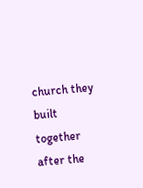church they built together after the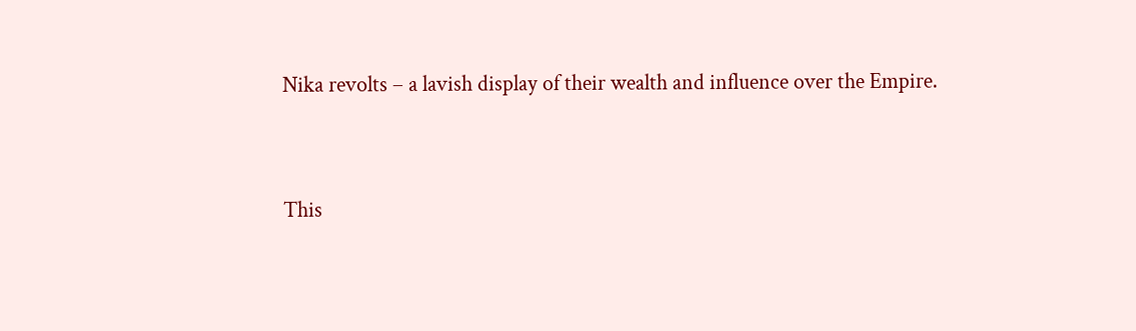Nika revolts – a lavish display of their wealth and influence over the Empire.


This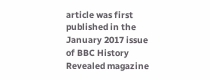article was first published in the January 2017 issue of BBC History Revealed magazine